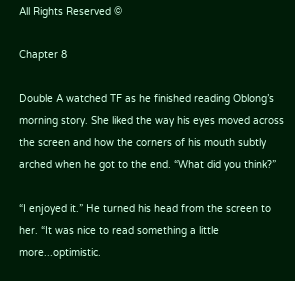All Rights Reserved ©

Chapter 8

Double A watched TF as he finished reading Oblong’s morning story. She liked the way his eyes moved across the screen and how the corners of his mouth subtly arched when he got to the end. “What did you think?”

“I enjoyed it.” He turned his head from the screen to her. “It was nice to read something a little more...optimistic.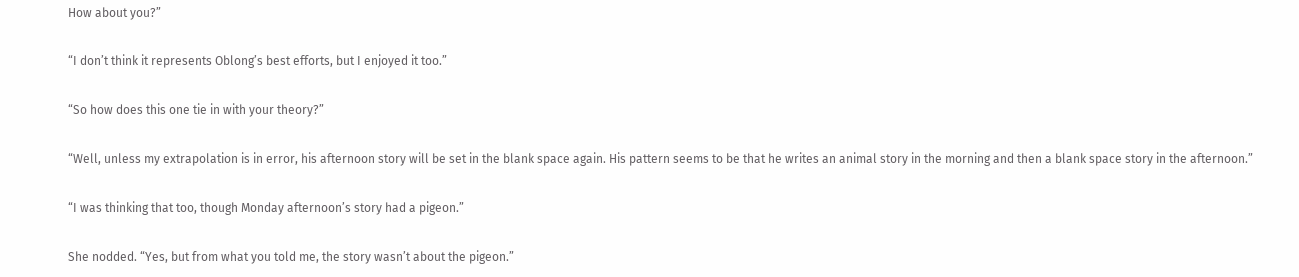How about you?”

“I don’t think it represents Oblong’s best efforts, but I enjoyed it too.”

“So how does this one tie in with your theory?”

“Well, unless my extrapolation is in error, his afternoon story will be set in the blank space again. His pattern seems to be that he writes an animal story in the morning and then a blank space story in the afternoon.”

“I was thinking that too, though Monday afternoon’s story had a pigeon.”

She nodded. “Yes, but from what you told me, the story wasn’t about the pigeon.”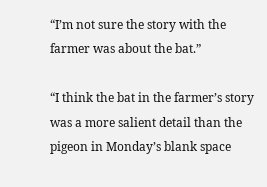“I’m not sure the story with the farmer was about the bat.”

“I think the bat in the farmer’s story was a more salient detail than the pigeon in Monday’s blank space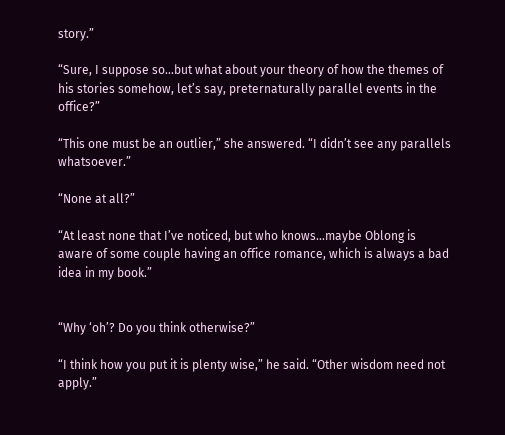story.”

“Sure, I suppose so...but what about your theory of how the themes of his stories somehow, let’s say, preternaturally parallel events in the office?”

“This one must be an outlier,” she answered. “I didn’t see any parallels whatsoever.”

“None at all?”

“At least none that I’ve noticed, but who knows...maybe Oblong is aware of some couple having an office romance, which is always a bad idea in my book.”


“Why ‘oh’? Do you think otherwise?”

“I think how you put it is plenty wise,” he said. “Other wisdom need not apply.”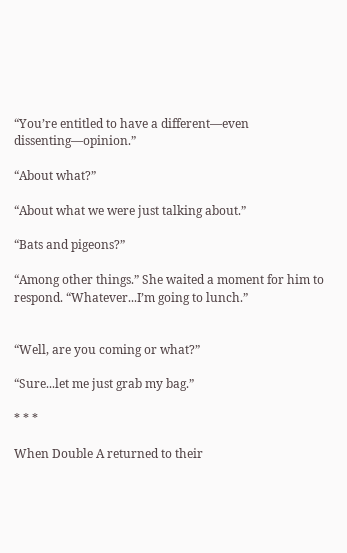“You’re entitled to have a different—even dissenting—opinion.”

“About what?”

“About what we were just talking about.”

“Bats and pigeons?”

“Among other things.” She waited a moment for him to respond. “Whatever...I’m going to lunch.”


“Well, are you coming or what?”

“Sure...let me just grab my bag.”

* * *

When Double A returned to their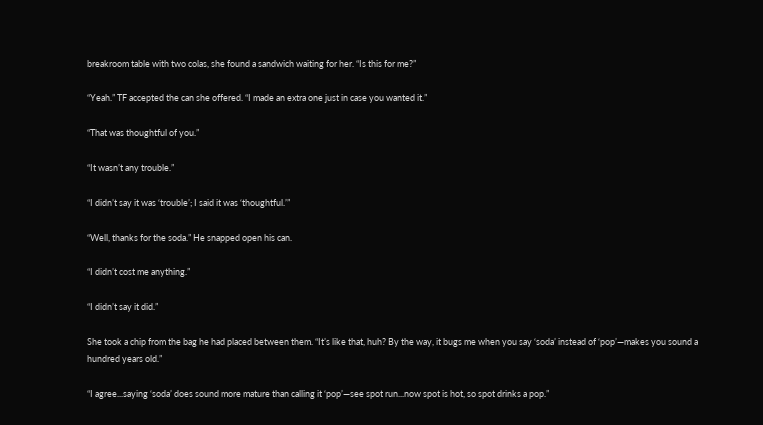breakroom table with two colas, she found a sandwich waiting for her. “Is this for me?”

“Yeah.” TF accepted the can she offered. “I made an extra one just in case you wanted it.”

“That was thoughtful of you.”

“It wasn’t any trouble.”

“I didn’t say it was ‘trouble’; I said it was ‘thoughtful.’”

“Well, thanks for the soda.” He snapped open his can.

“I didn’t cost me anything.”

“I didn’t say it did.”

She took a chip from the bag he had placed between them. “It’s like that, huh? By the way, it bugs me when you say ‘soda’ instead of ‘pop’—makes you sound a hundred years old.”

“I agree...saying ‘soda’ does sound more mature than calling it ‘pop’—see spot run...now spot is hot, so spot drinks a pop.”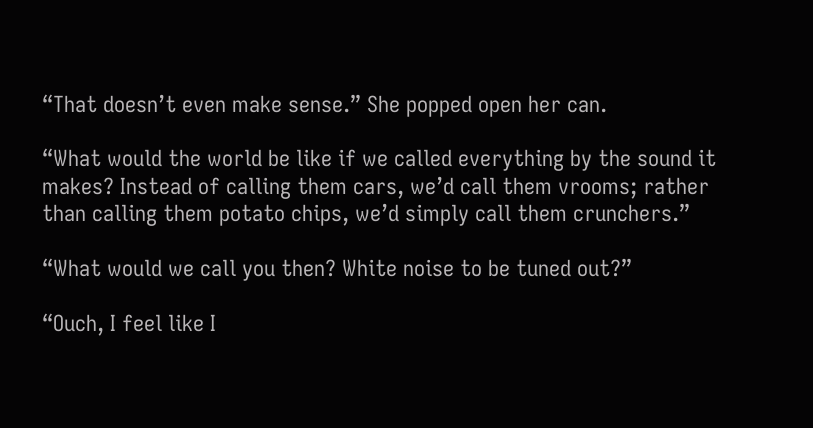“That doesn’t even make sense.” She popped open her can.

“What would the world be like if we called everything by the sound it makes? Instead of calling them cars, we’d call them vrooms; rather than calling them potato chips, we’d simply call them crunchers.”

“What would we call you then? White noise to be tuned out?”

“Ouch, I feel like I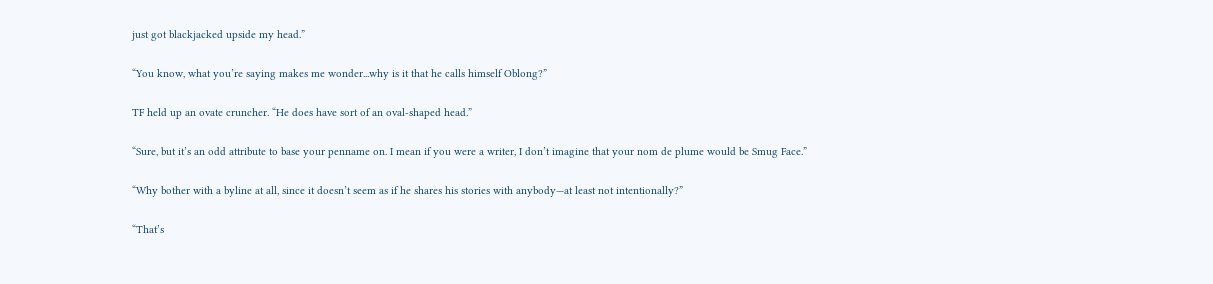just got blackjacked upside my head.”

“You know, what you’re saying makes me wonder...why is it that he calls himself Oblong?”

TF held up an ovate cruncher. “He does have sort of an oval-shaped head.”

“Sure, but it’s an odd attribute to base your penname on. I mean if you were a writer, I don’t imagine that your nom de plume would be Smug Face.”

“Why bother with a byline at all, since it doesn’t seem as if he shares his stories with anybody—at least not intentionally?”

“That’s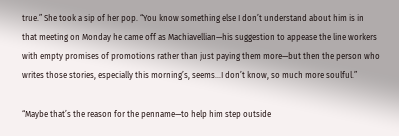true.” She took a sip of her pop. “You know something else I don’t understand about him is in that meeting on Monday he came off as Machiavellian—his suggestion to appease the line workers with empty promises of promotions rather than just paying them more—but then the person who writes those stories, especially this morning’s, seems...I don’t know, so much more soulful.”

“Maybe that’s the reason for the penname—to help him step outside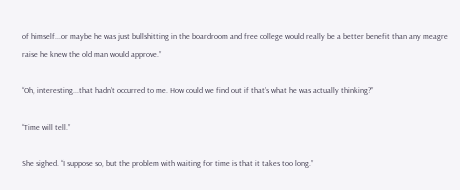of himself...or maybe he was just bullshitting in the boardroom and free college would really be a better benefit than any meagre raise he knew the old man would approve.”

“Oh, interesting...that hadn’t occurred to me. How could we find out if that’s what he was actually thinking?”

“Time will tell.”

She sighed. “I suppose so, but the problem with waiting for time is that it takes too long.”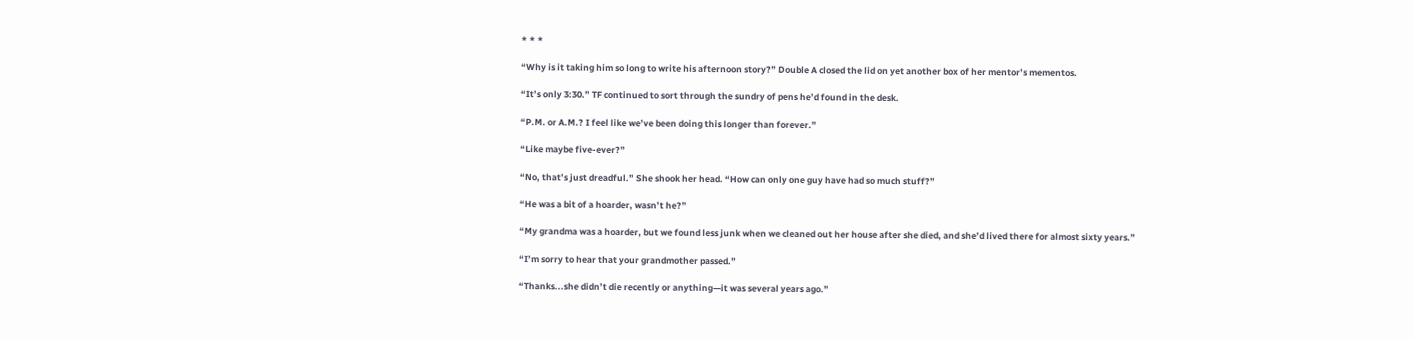* * *

“Why is it taking him so long to write his afternoon story?” Double A closed the lid on yet another box of her mentor’s mementos.

“It’s only 3:30.” TF continued to sort through the sundry of pens he’d found in the desk.

“P.M. or A.M.? I feel like we’ve been doing this longer than forever.”

“Like maybe five-ever?”

“No, that’s just dreadful.” She shook her head. “How can only one guy have had so much stuff?”

“He was a bit of a hoarder, wasn’t he?”

“My grandma was a hoarder, but we found less junk when we cleaned out her house after she died, and she’d lived there for almost sixty years.”

“I’m sorry to hear that your grandmother passed.”

“Thanks...she didn’t die recently or anything—it was several years ago.”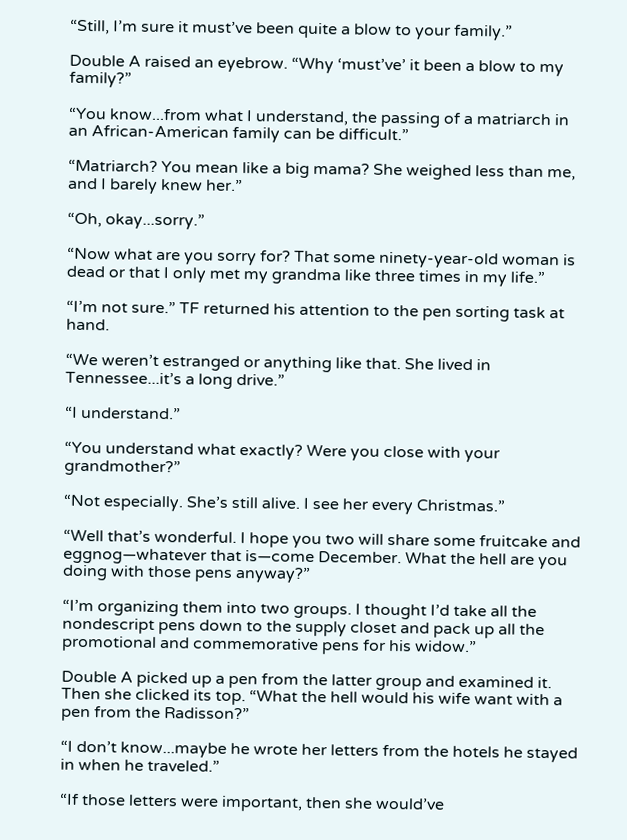“Still, I’m sure it must’ve been quite a blow to your family.”

Double A raised an eyebrow. “Why ‘must’ve’ it been a blow to my family?”

“You know...from what I understand, the passing of a matriarch in an African-American family can be difficult.”

“Matriarch? You mean like a big mama? She weighed less than me, and I barely knew her.”

“Oh, okay...sorry.”

“Now what are you sorry for? That some ninety-year-old woman is dead or that I only met my grandma like three times in my life.”

“I’m not sure.” TF returned his attention to the pen sorting task at hand.

“We weren’t estranged or anything like that. She lived in Tennessee...it’s a long drive.”

“I understand.”

“You understand what exactly? Were you close with your grandmother?”

“Not especially. She’s still alive. I see her every Christmas.”

“Well that’s wonderful. I hope you two will share some fruitcake and eggnog—whatever that is—come December. What the hell are you doing with those pens anyway?”

“I’m organizing them into two groups. I thought I’d take all the nondescript pens down to the supply closet and pack up all the promotional and commemorative pens for his widow.”

Double A picked up a pen from the latter group and examined it. Then she clicked its top. “What the hell would his wife want with a pen from the Radisson?”

“I don’t know...maybe he wrote her letters from the hotels he stayed in when he traveled.”

“If those letters were important, then she would’ve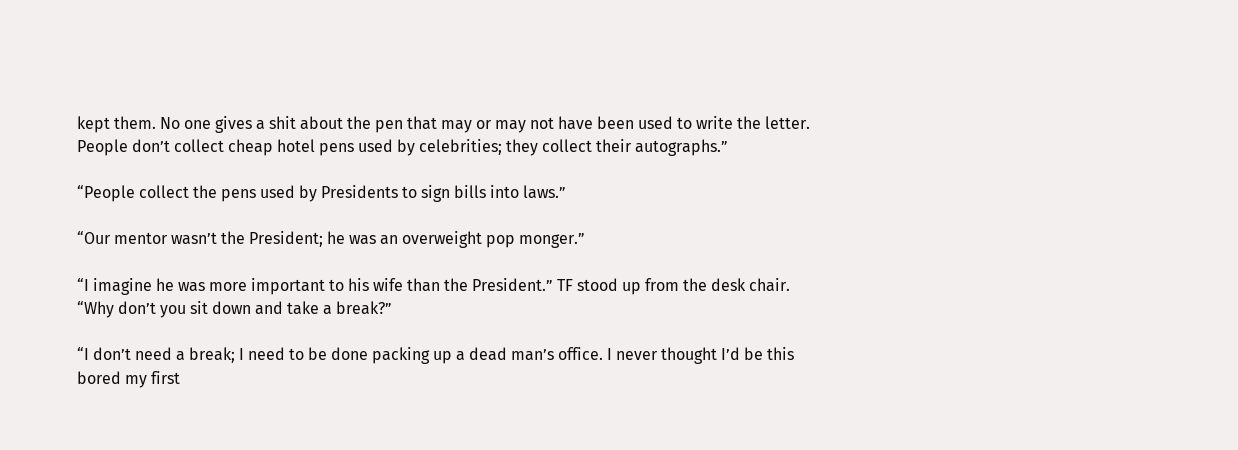kept them. No one gives a shit about the pen that may or may not have been used to write the letter. People don’t collect cheap hotel pens used by celebrities; they collect their autographs.”

“People collect the pens used by Presidents to sign bills into laws.”

“Our mentor wasn’t the President; he was an overweight pop monger.”

“I imagine he was more important to his wife than the President.” TF stood up from the desk chair. “Why don’t you sit down and take a break?”

“I don’t need a break; I need to be done packing up a dead man’s office. I never thought I’d be this bored my first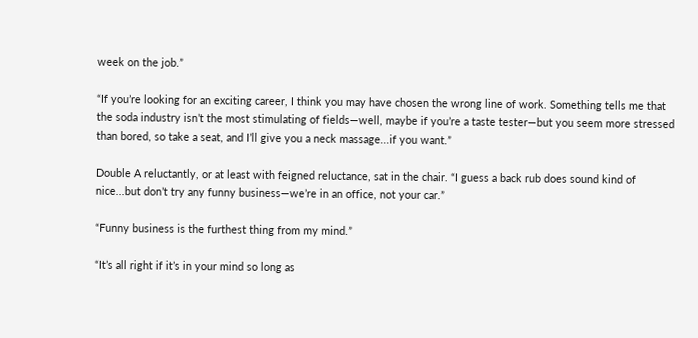week on the job.”

“If you’re looking for an exciting career, I think you may have chosen the wrong line of work. Something tells me that the soda industry isn’t the most stimulating of fields—well, maybe if you’re a taste tester—but you seem more stressed than bored, so take a seat, and I’ll give you a neck massage...if you want.”

Double A reluctantly, or at least with feigned reluctance, sat in the chair. “I guess a back rub does sound kind of nice...but don’t try any funny business—we’re in an office, not your car.”

“Funny business is the furthest thing from my mind.”

“It’s all right if it’s in your mind so long as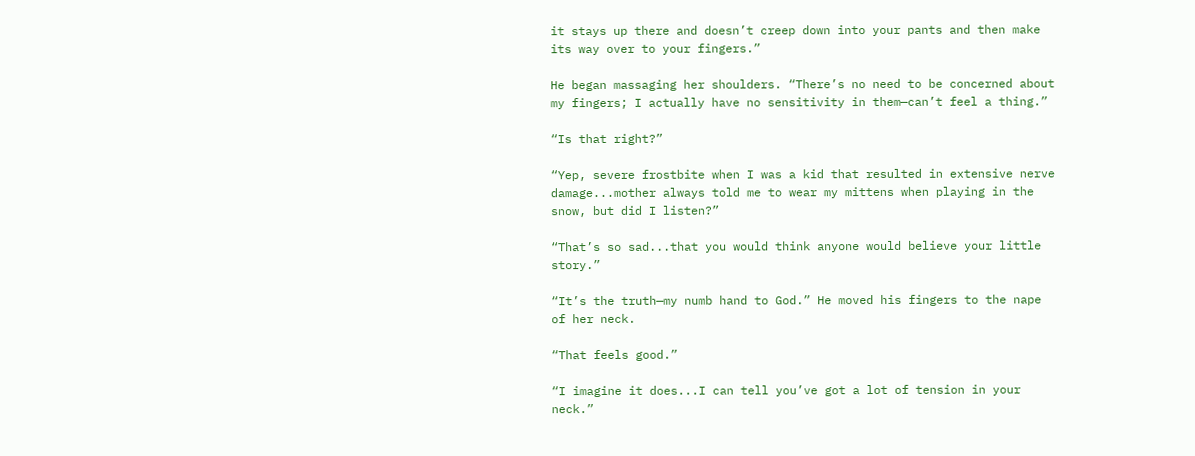it stays up there and doesn’t creep down into your pants and then make its way over to your fingers.”

He began massaging her shoulders. “There’s no need to be concerned about my fingers; I actually have no sensitivity in them—can’t feel a thing.”

“Is that right?”

“Yep, severe frostbite when I was a kid that resulted in extensive nerve damage...mother always told me to wear my mittens when playing in the snow, but did I listen?”

“That’s so sad...that you would think anyone would believe your little story.”

“It’s the truth—my numb hand to God.” He moved his fingers to the nape of her neck.

“That feels good.”

“I imagine it does...I can tell you’ve got a lot of tension in your neck.”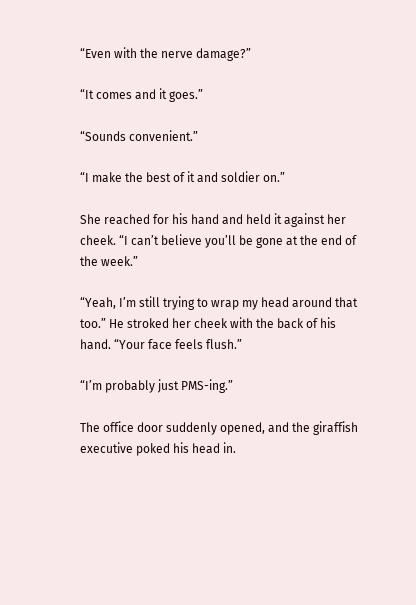“Even with the nerve damage?”

“It comes and it goes.”

“Sounds convenient.”

“I make the best of it and soldier on.”

She reached for his hand and held it against her cheek. “I can’t believe you’ll be gone at the end of the week.”

“Yeah, I’m still trying to wrap my head around that too.” He stroked her cheek with the back of his hand. “Your face feels flush.”

“I’m probably just PMS-ing.”

The office door suddenly opened, and the giraffish executive poked his head in.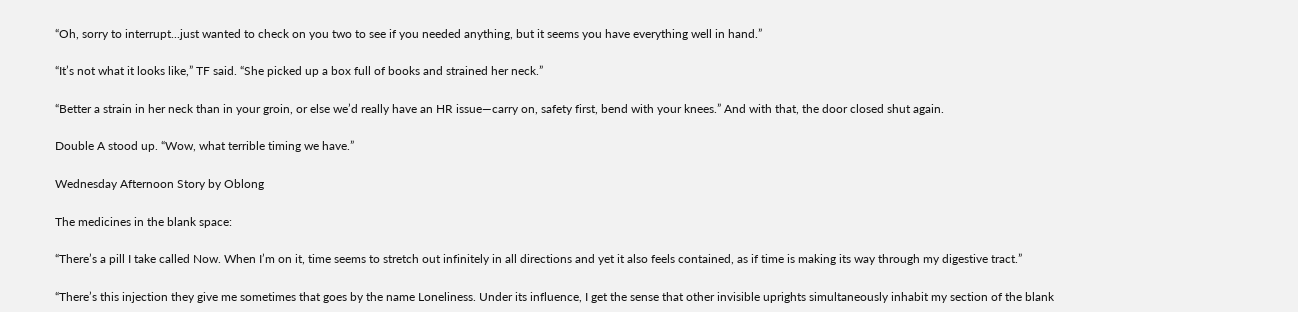“Oh, sorry to interrupt...just wanted to check on you two to see if you needed anything, but it seems you have everything well in hand.”

“It’s not what it looks like,” TF said. “She picked up a box full of books and strained her neck.”

“Better a strain in her neck than in your groin, or else we’d really have an HR issue—carry on, safety first, bend with your knees.” And with that, the door closed shut again.

Double A stood up. “Wow, what terrible timing we have.”

Wednesday Afternoon Story by Oblong

The medicines in the blank space:

“There’s a pill I take called Now. When I’m on it, time seems to stretch out infinitely in all directions and yet it also feels contained, as if time is making its way through my digestive tract.”

“There’s this injection they give me sometimes that goes by the name Loneliness. Under its influence, I get the sense that other invisible uprights simultaneously inhabit my section of the blank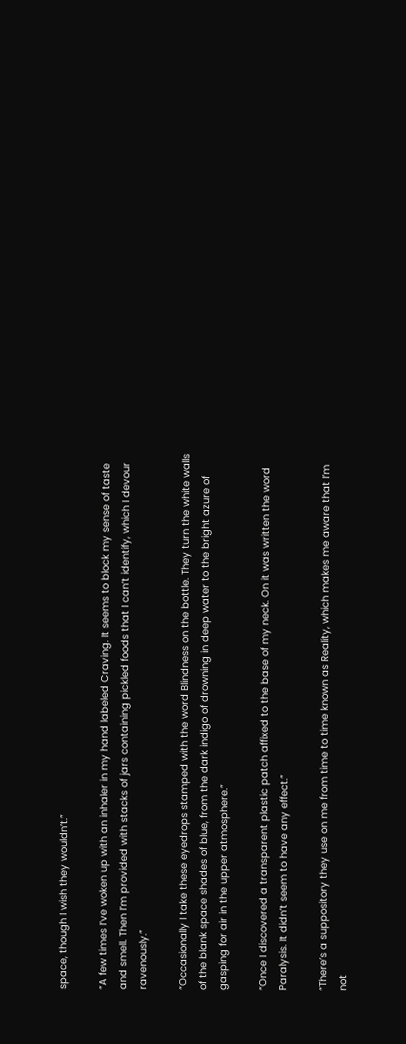space, though I wish they wouldn’t.”

“A few times I’ve woken up with an inhaler in my hand labeled Craving. It seems to block my sense of taste and smell. Then I’m provided with stacks of jars containing pickled foods that I can’t identify, which I devour ravenously.”

“Occasionally I take these eyedrops stamped with the word Blindness on the bottle. They turn the white walls of the blank space shades of blue, from the dark indigo of drowning in deep water to the bright azure of gasping for air in the upper atmosphere.”

“Once I discovered a transparent plastic patch affixed to the base of my neck. On it was written the word Paralysis. It didn’t seem to have any effect.”

“There’s a suppository they use on me from time to time known as Reality, which makes me aware that I’m not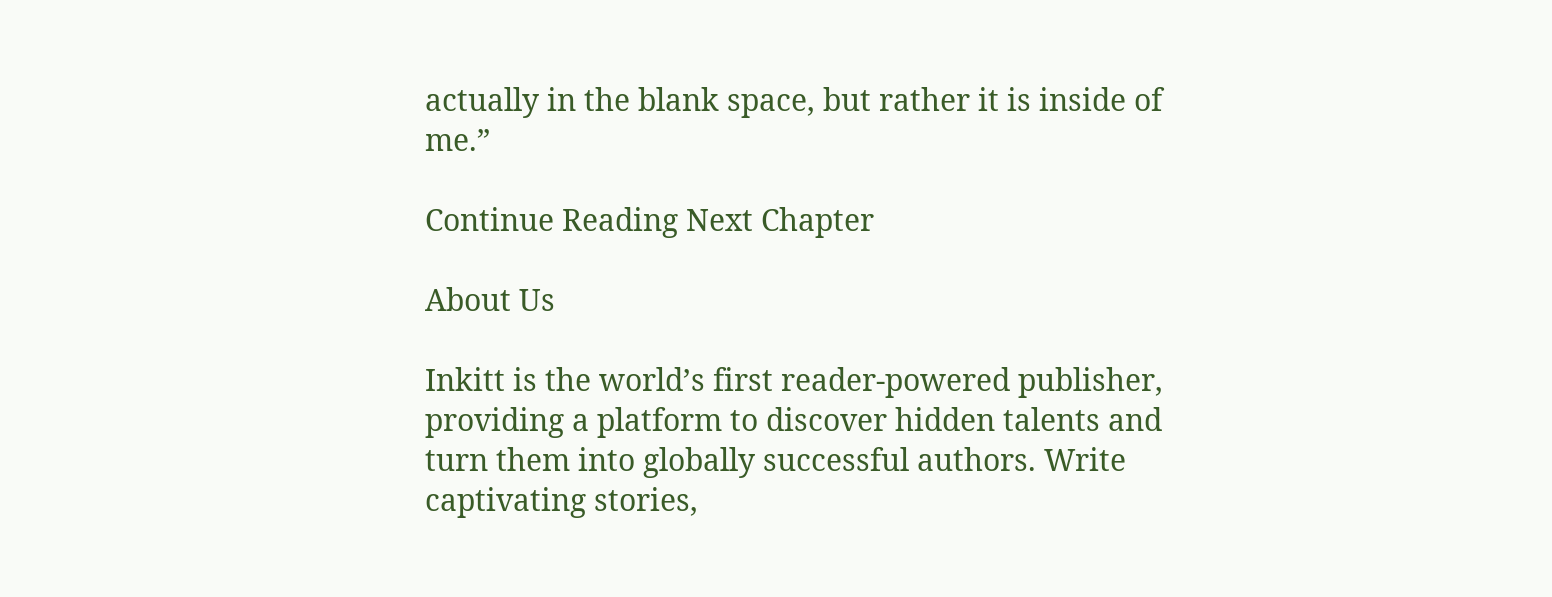actually in the blank space, but rather it is inside of me.”

Continue Reading Next Chapter

About Us

Inkitt is the world’s first reader-powered publisher, providing a platform to discover hidden talents and turn them into globally successful authors. Write captivating stories,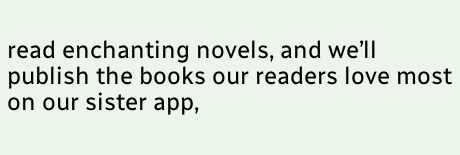read enchanting novels, and we’ll publish the books our readers love most on our sister app,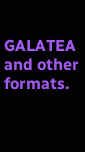GALATEA and other formats.